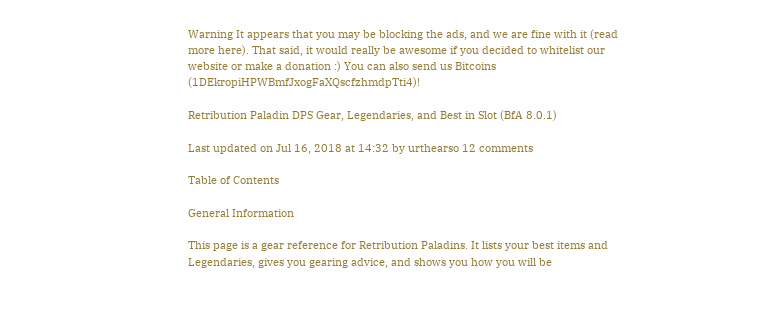Warning It appears that you may be blocking the ads, and we are fine with it (read more here). That said, it would really be awesome if you decided to whitelist our website or make a donation :) You can also send us Bitcoins (1DEkropiHPWBmfJxogFaXQscfzhmdpTti4)!

Retribution Paladin DPS Gear, Legendaries, and Best in Slot (BfA 8.0.1)

Last updated on Jul 16, 2018 at 14:32 by urthearso 12 comments

Table of Contents

General Information

This page is a gear reference for Retribution Paladins. It lists your best items and Legendaries, gives you gearing advice, and shows you how you will be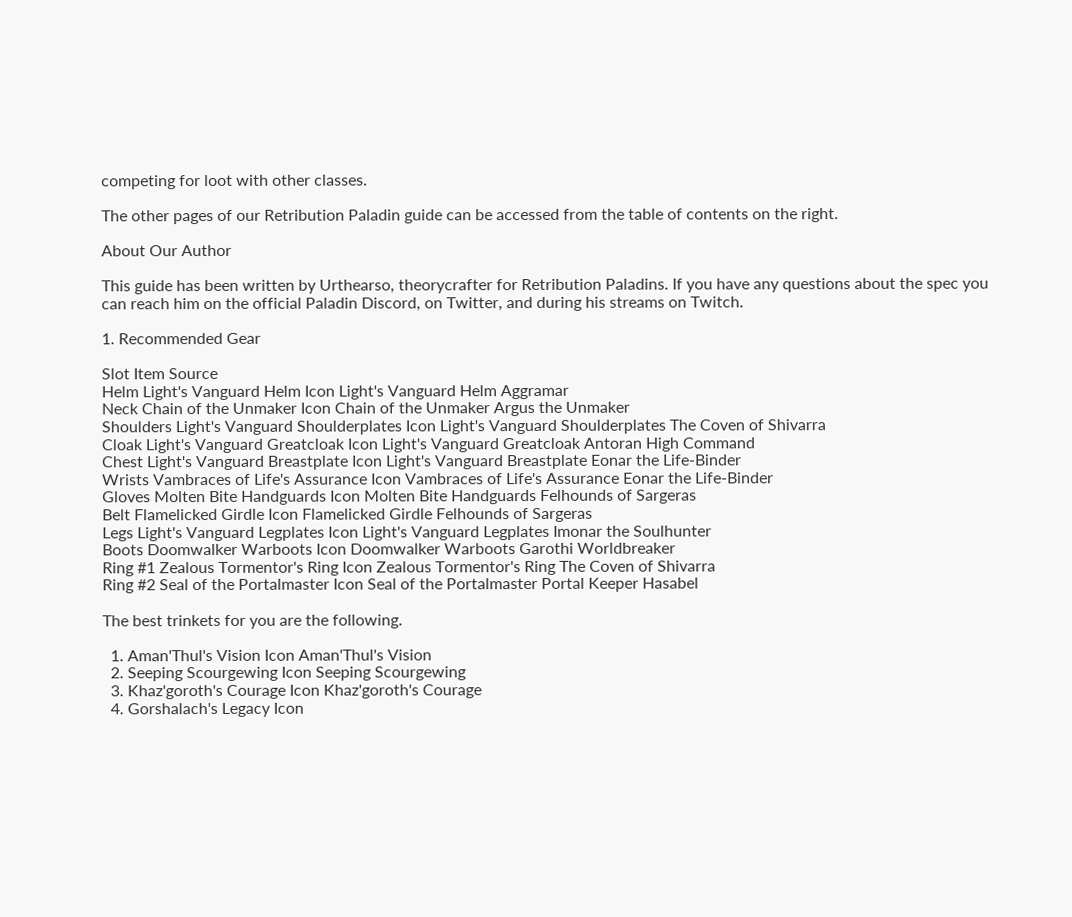competing for loot with other classes.

The other pages of our Retribution Paladin guide can be accessed from the table of contents on the right.

About Our Author

This guide has been written by Urthearso, theorycrafter for Retribution Paladins. If you have any questions about the spec you can reach him on the official Paladin Discord, on Twitter, and during his streams on Twitch.

1. Recommended Gear

Slot Item Source
Helm Light's Vanguard Helm Icon Light's Vanguard Helm Aggramar
Neck Chain of the Unmaker Icon Chain of the Unmaker Argus the Unmaker
Shoulders Light's Vanguard Shoulderplates Icon Light's Vanguard Shoulderplates The Coven of Shivarra
Cloak Light's Vanguard Greatcloak Icon Light's Vanguard Greatcloak Antoran High Command
Chest Light's Vanguard Breastplate Icon Light's Vanguard Breastplate Eonar the Life-Binder
Wrists Vambraces of Life's Assurance Icon Vambraces of Life's Assurance Eonar the Life-Binder
Gloves Molten Bite Handguards Icon Molten Bite Handguards Felhounds of Sargeras
Belt Flamelicked Girdle Icon Flamelicked Girdle Felhounds of Sargeras
Legs Light's Vanguard Legplates Icon Light's Vanguard Legplates Imonar the Soulhunter
Boots Doomwalker Warboots Icon Doomwalker Warboots Garothi Worldbreaker
Ring #1 Zealous Tormentor's Ring Icon Zealous Tormentor's Ring The Coven of Shivarra
Ring #2 Seal of the Portalmaster Icon Seal of the Portalmaster Portal Keeper Hasabel

The best trinkets for you are the following.

  1. Aman'Thul's Vision Icon Aman'Thul's Vision
  2. Seeping Scourgewing Icon Seeping Scourgewing
  3. Khaz'goroth's Courage Icon Khaz'goroth's Courage
  4. Gorshalach's Legacy Icon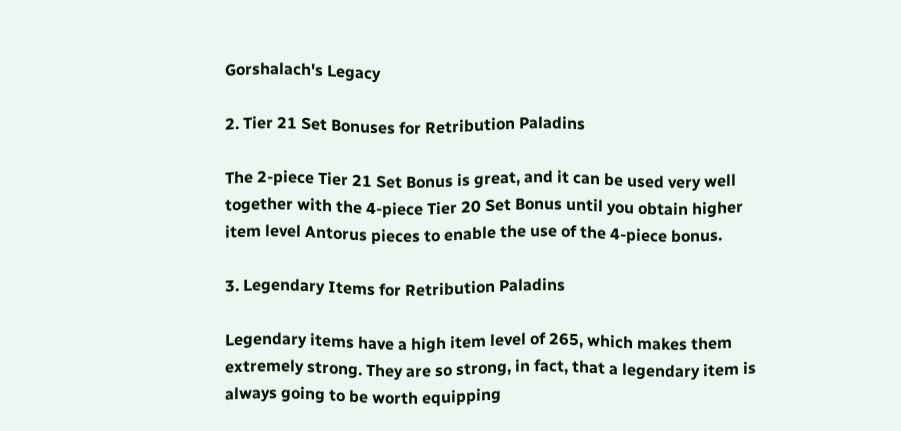Gorshalach's Legacy

2. Tier 21 Set Bonuses for Retribution Paladins

The 2-piece Tier 21 Set Bonus is great, and it can be used very well together with the 4-piece Tier 20 Set Bonus until you obtain higher item level Antorus pieces to enable the use of the 4-piece bonus.

3. Legendary Items for Retribution Paladins

Legendary items have a high item level of 265, which makes them extremely strong. They are so strong, in fact, that a legendary item is always going to be worth equipping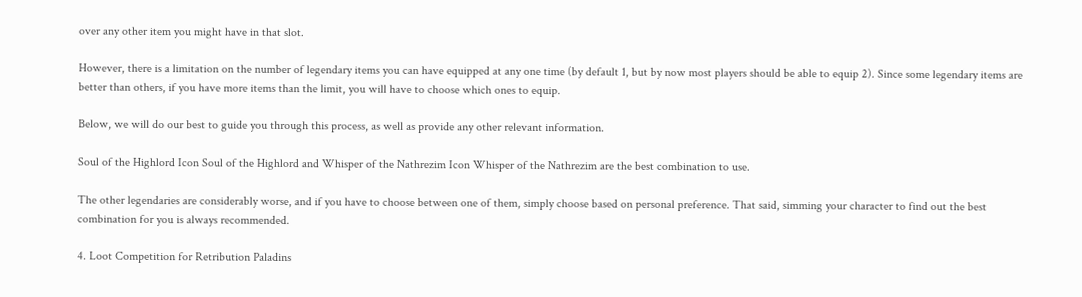over any other item you might have in that slot.

However, there is a limitation on the number of legendary items you can have equipped at any one time (by default 1, but by now most players should be able to equip 2). Since some legendary items are better than others, if you have more items than the limit, you will have to choose which ones to equip.

Below, we will do our best to guide you through this process, as well as provide any other relevant information.

Soul of the Highlord Icon Soul of the Highlord and Whisper of the Nathrezim Icon Whisper of the Nathrezim are the best combination to use.

The other legendaries are considerably worse, and if you have to choose between one of them, simply choose based on personal preference. That said, simming your character to find out the best combination for you is always recommended.

4. Loot Competition for Retribution Paladins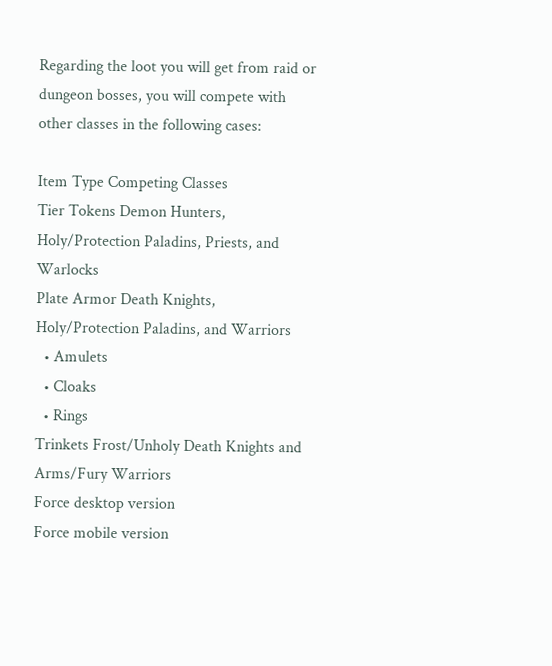Regarding the loot you will get from raid or dungeon bosses, you will compete with other classes in the following cases:

Item Type Competing Classes
Tier Tokens Demon Hunters, Holy/Protection Paladins, Priests, and Warlocks
Plate Armor Death Knights, Holy/Protection Paladins, and Warriors
  • Amulets
  • Cloaks
  • Rings
Trinkets Frost/Unholy Death Knights and Arms/Fury Warriors
Force desktop version
Force mobile version